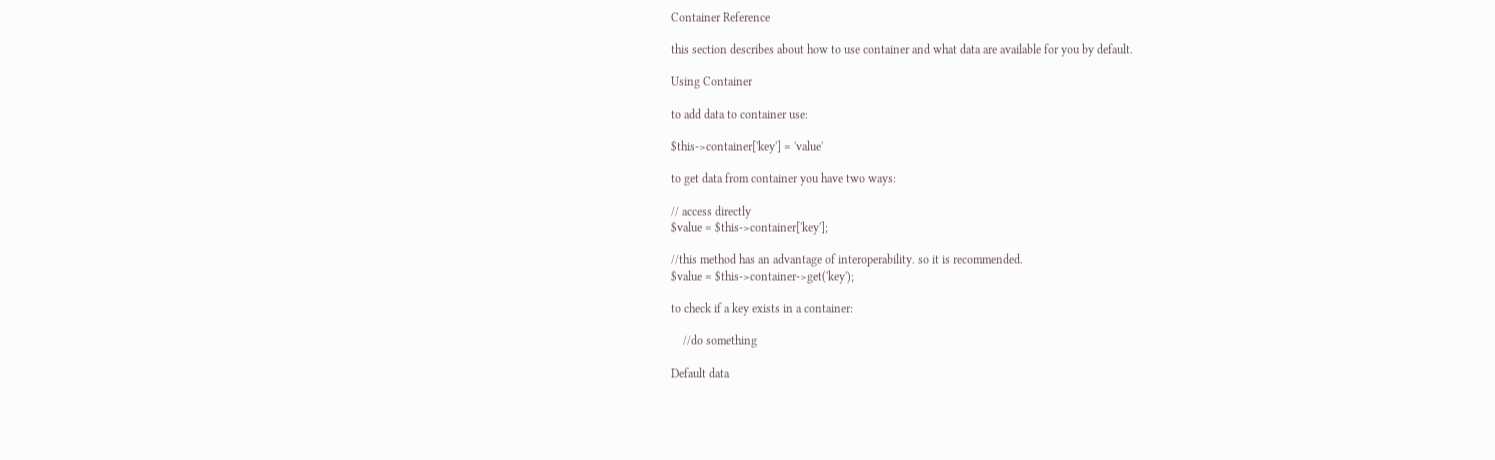Container Reference

this section describes about how to use container and what data are available for you by default.

Using Container

to add data to container use:

$this->container['key'] = 'value'

to get data from container you have two ways:

// access directly
$value = $this->container['key'];

//this method has an advantage of interoperability. so it is recommended.
$value = $this->container->get('key');

to check if a key exists in a container:

    //do something

Default data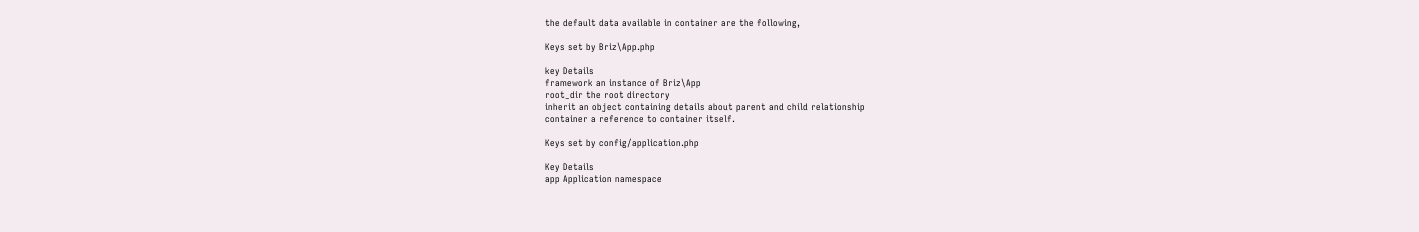the default data available in container are the following,

Keys set by Briz\App.php

key Details
framework an instance of Briz\App
root_dir the root directory
inherit an object containing details about parent and child relationship
container a reference to container itself.

Keys set by config/application.php

Key Details
app Application namespace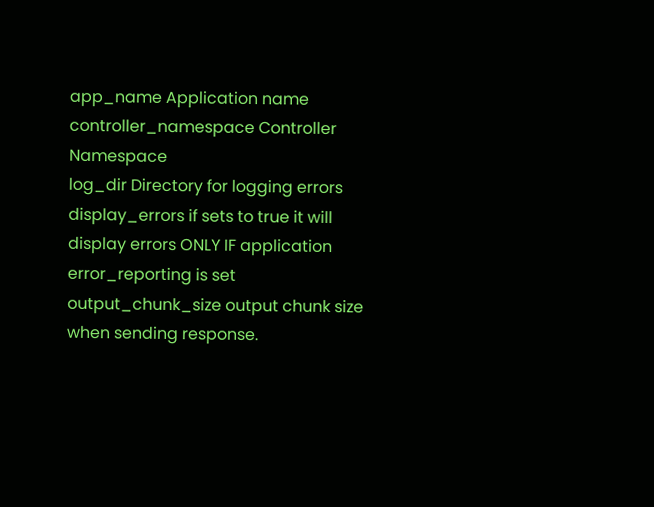app_name Application name
controller_namespace Controller Namespace
log_dir Directory for logging errors
display_errors if sets to true it will display errors ONLY IF application error_reporting is set
output_chunk_size output chunk size when sending response.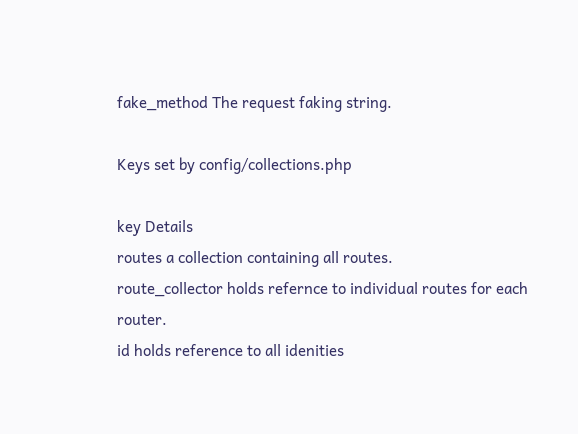fake_method The request faking string.

Keys set by config/collections.php

key Details
routes a collection containing all routes.
route_collector holds refernce to individual routes for each router.
id holds reference to all idenities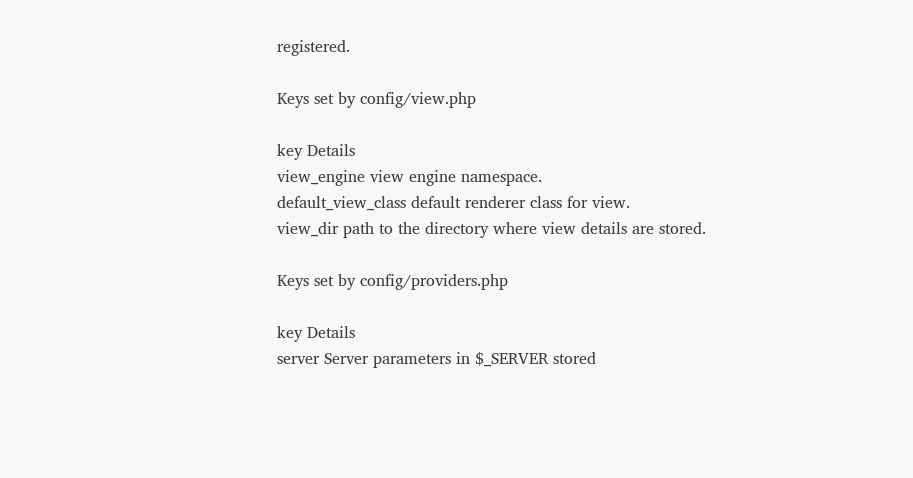registered.

Keys set by config/view.php

key Details
view_engine view engine namespace.
default_view_class default renderer class for view.
view_dir path to the directory where view details are stored.

Keys set by config/providers.php

key Details
server Server parameters in $_SERVER stored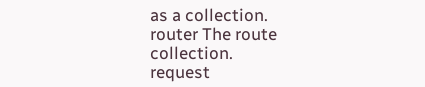as a collection.
router The route collection.
request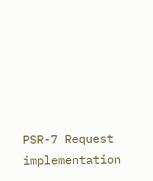PSR-7 Request implementation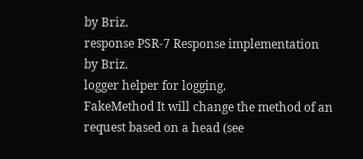by Briz.
response PSR-7 Response implementation by Briz.
logger helper for logging.
FakeMethod It will change the method of an request based on a head (see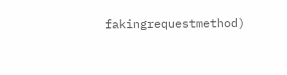fakingrequestmethod)